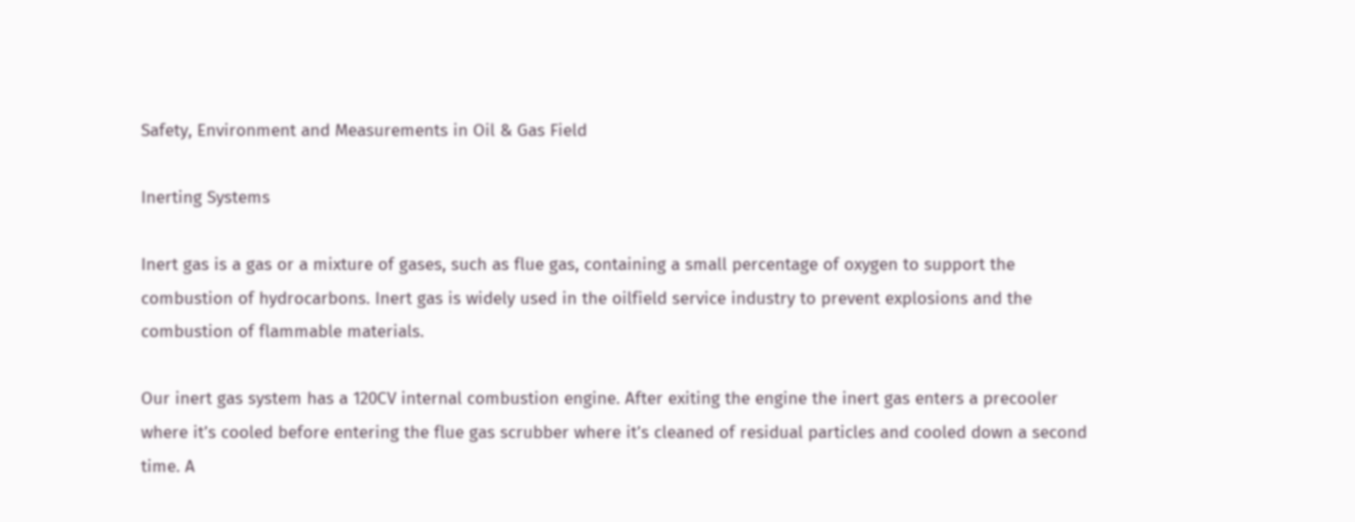Safety, Environment and Measurements in Oil & Gas Field

Inerting Systems

Inert gas is a gas or a mixture of gases, such as flue gas, containing a small percentage of oxygen to support the combustion of hydrocarbons. Inert gas is widely used in the oilfield service industry to prevent explosions and the combustion of flammable materials.

Our inert gas system has a 120CV internal combustion engine. After exiting the engine the inert gas enters a precooler where it’s cooled before entering the flue gas scrubber where it’s cleaned of residual particles and cooled down a second time. A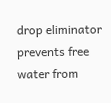drop eliminator prevents free water from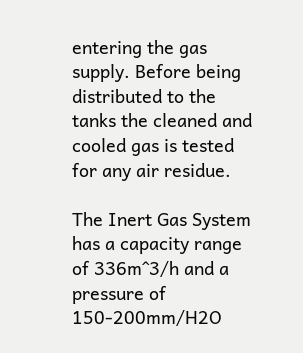entering the gas supply. Before being distributed to the tanks the cleaned and cooled gas is tested for any air residue.

The Inert Gas System has a capacity range of 336m^3/h and a pressure of 150-200mm/H2O